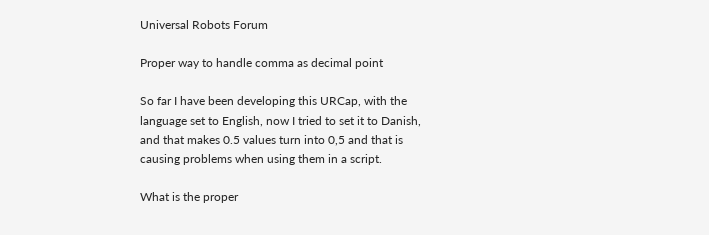Universal Robots Forum

Proper way to handle comma as decimal point

So far I have been developing this URCap, with the language set to English, now I tried to set it to Danish, and that makes 0.5 values turn into 0,5 and that is causing problems when using them in a script.

What is the proper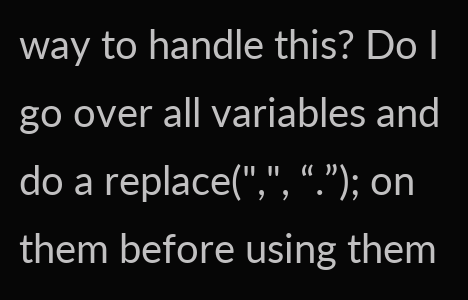way to handle this? Do I go over all variables and do a replace(",", “.”); on them before using them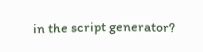in the script generator?